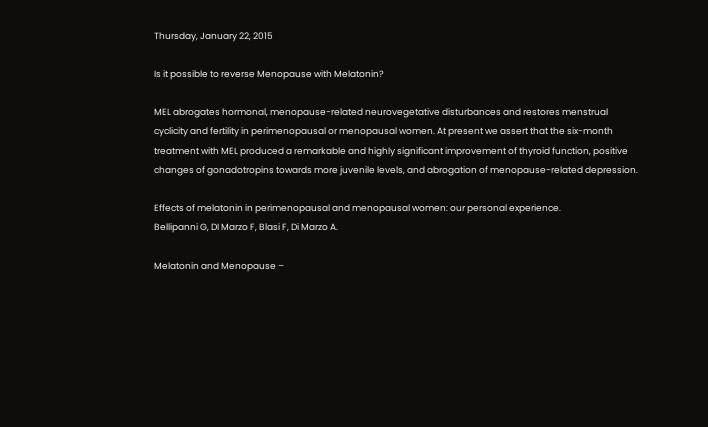Thursday, January 22, 2015

Is it possible to reverse Menopause with Melatonin?

MEL abrogates hormonal, menopause-related neurovegetative disturbances and restores menstrual cyclicity and fertility in perimenopausal or menopausal women. At present we assert that the six-month treatment with MEL produced a remarkable and highly significant improvement of thyroid function, positive changes of gonadotropins towards more juvenile levels, and abrogation of menopause-related depression.

Effects of melatonin in perimenopausal and menopausal women: our personal experience.
Bellipanni G, DI Marzo F, Blasi F, Di Marzo A.

Melatonin and Menopause –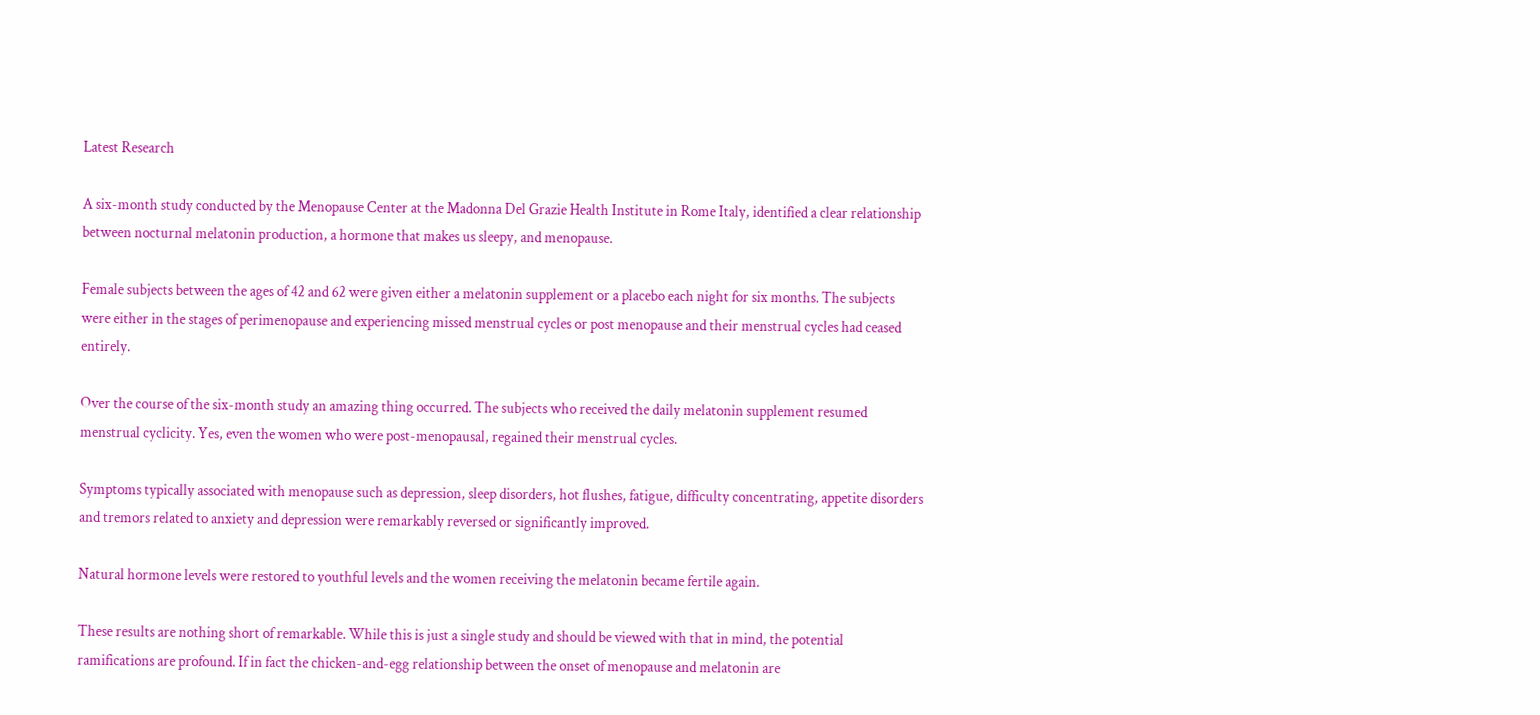Latest Research

A six-month study conducted by the Menopause Center at the Madonna Del Grazie Health Institute in Rome Italy, identified a clear relationship between nocturnal melatonin production, a hormone that makes us sleepy, and menopause.

Female subjects between the ages of 42 and 62 were given either a melatonin supplement or a placebo each night for six months. The subjects were either in the stages of perimenopause and experiencing missed menstrual cycles or post menopause and their menstrual cycles had ceased entirely.

Over the course of the six-month study an amazing thing occurred. The subjects who received the daily melatonin supplement resumed menstrual cyclicity. Yes, even the women who were post-menopausal, regained their menstrual cycles.

Symptoms typically associated with menopause such as depression, sleep disorders, hot flushes, fatigue, difficulty concentrating, appetite disorders and tremors related to anxiety and depression were remarkably reversed or significantly improved.

Natural hormone levels were restored to youthful levels and the women receiving the melatonin became fertile again.

These results are nothing short of remarkable. While this is just a single study and should be viewed with that in mind, the potential ramifications are profound. If in fact the chicken-and-egg relationship between the onset of menopause and melatonin are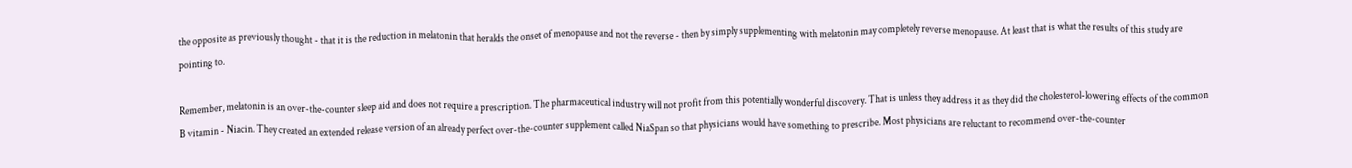the opposite as previously thought - that it is the reduction in melatonin that heralds the onset of menopause and not the reverse - then by simply supplementing with melatonin may completely reverse menopause. At least that is what the results of this study are pointing to.

Remember, melatonin is an over-the-counter sleep aid and does not require a prescription. The pharmaceutical industry will not profit from this potentially wonderful discovery. That is unless they address it as they did the cholesterol-lowering effects of the common B vitamin - Niacin. They created an extended release version of an already perfect over-the-counter supplement called NiaSpan so that physicians would have something to prescribe. Most physicians are reluctant to recommend over-the-counter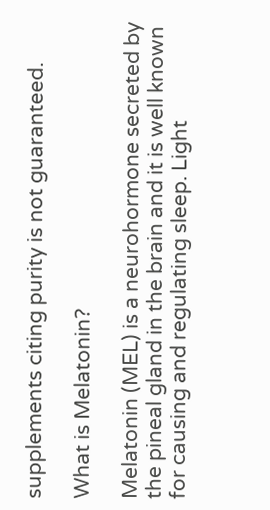supplements citing purity is not guaranteed.

What is Melatonin?

Melatonin (MEL) is a neurohormone secreted by the pineal gland in the brain and it is well known for causing and regulating sleep. Light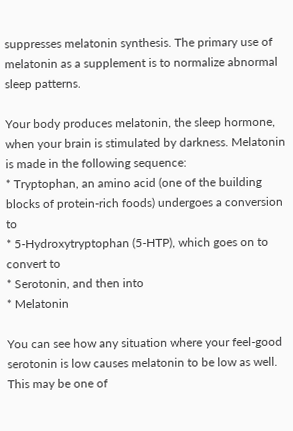suppresses melatonin synthesis. The primary use of melatonin as a supplement is to normalize abnormal sleep patterns.

Your body produces melatonin, the sleep hormone, when your brain is stimulated by darkness. Melatonin is made in the following sequence:
* Tryptophan, an amino acid (one of the building blocks of protein-rich foods) undergoes a conversion to
* 5-Hydroxytryptophan (5-HTP), which goes on to convert to
* Serotonin, and then into
* Melatonin

You can see how any situation where your feel-good serotonin is low causes melatonin to be low as well. This may be one of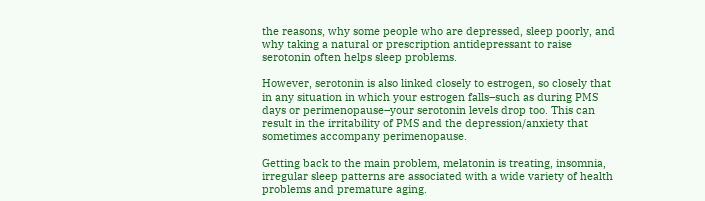the reasons, why some people who are depressed, sleep poorly, and why taking a natural or prescription antidepressant to raise serotonin often helps sleep problems.

However, serotonin is also linked closely to estrogen, so closely that in any situation in which your estrogen falls–such as during PMS days or perimenopause–your serotonin levels drop too. This can result in the irritability of PMS and the depression/anxiety that sometimes accompany perimenopause.

Getting back to the main problem, melatonin is treating, insomnia, irregular sleep patterns are associated with a wide variety of health problems and premature aging.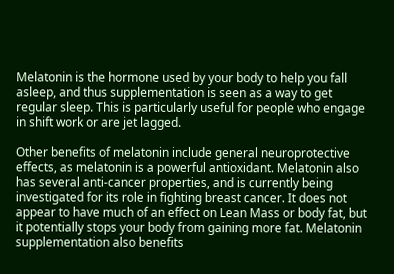Melatonin is the hormone used by your body to help you fall asleep, and thus supplementation is seen as a way to get regular sleep. This is particularly useful for people who engage in shift work or are jet lagged.

Other benefits of melatonin include general neuroprotective effects, as melatonin is a powerful antioxidant. Melatonin also has several anti-cancer properties, and is currently being investigated for its role in fighting breast cancer. It does not appear to have much of an effect on Lean Mass or body fat, but it potentially stops your body from gaining more fat. Melatonin supplementation also benefits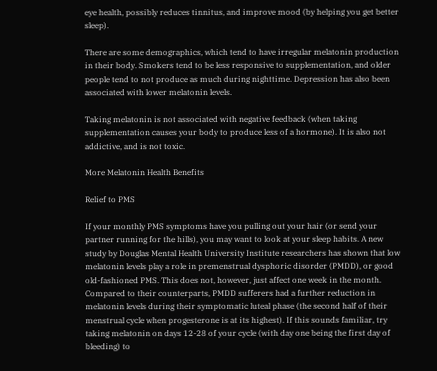eye health, possibly reduces tinnitus, and improve mood (by helping you get better sleep).

There are some demographics, which tend to have irregular melatonin production in their body. Smokers tend to be less responsive to supplementation, and older people tend to not produce as much during nighttime. Depression has also been associated with lower melatonin levels.

Taking melatonin is not associated with negative feedback (when taking supplementation causes your body to produce less of a hormone). It is also not addictive, and is not toxic.

More Melatonin Health Benefits

Relief to PMS

If your monthly PMS symptoms have you pulling out your hair (or send your partner running for the hills), you may want to look at your sleep habits. A new study by Douglas Mental Health University Institute researchers has shown that low melatonin levels play a role in premenstrual dysphoric disorder (PMDD), or good old-fashioned PMS. This does not, however, just affect one week in the month. Compared to their counterparts, PMDD sufferers had a further reduction in melatonin levels during their symptomatic luteal phase (the second half of their menstrual cycle when progesterone is at its highest). If this sounds familiar, try taking melatonin on days 12-28 of your cycle (with day one being the first day of bleeding) to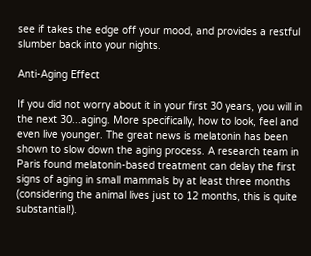see if takes the edge off your mood, and provides a restful slumber back into your nights.

Anti-Aging Effect

If you did not worry about it in your first 30 years, you will in the next 30...aging. More specifically, how to look, feel and even live younger. The great news is melatonin has been shown to slow down the aging process. A research team in Paris found melatonin-based treatment can delay the first signs of aging in small mammals by at least three months (considering the animal lives just to 12 months, this is quite substantial!).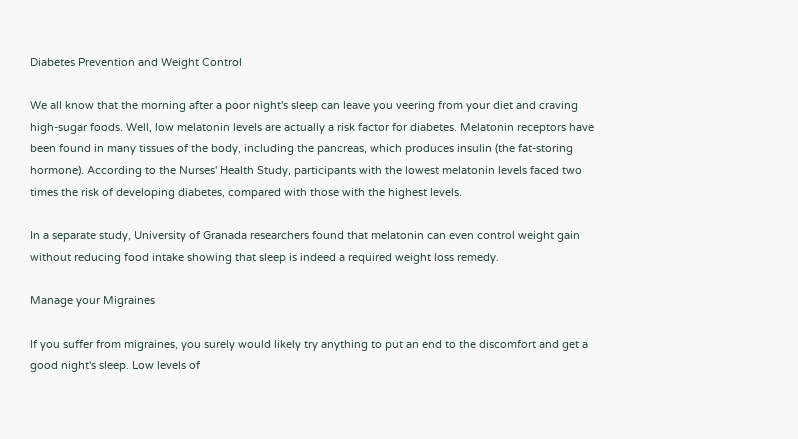Diabetes Prevention and Weight Control

We all know that the morning after a poor night's sleep can leave you veering from your diet and craving high-sugar foods. Well, low melatonin levels are actually a risk factor for diabetes. Melatonin receptors have been found in many tissues of the body, including the pancreas, which produces insulin (the fat-storing hormone). According to the Nurses' Health Study, participants with the lowest melatonin levels faced two times the risk of developing diabetes, compared with those with the highest levels.

In a separate study, University of Granada researchers found that melatonin can even control weight gain without reducing food intake showing that sleep is indeed a required weight loss remedy.

Manage your Migraines

If you suffer from migraines, you surely would likely try anything to put an end to the discomfort and get a good night's sleep. Low levels of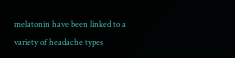melatonin have been linked to a variety of headache types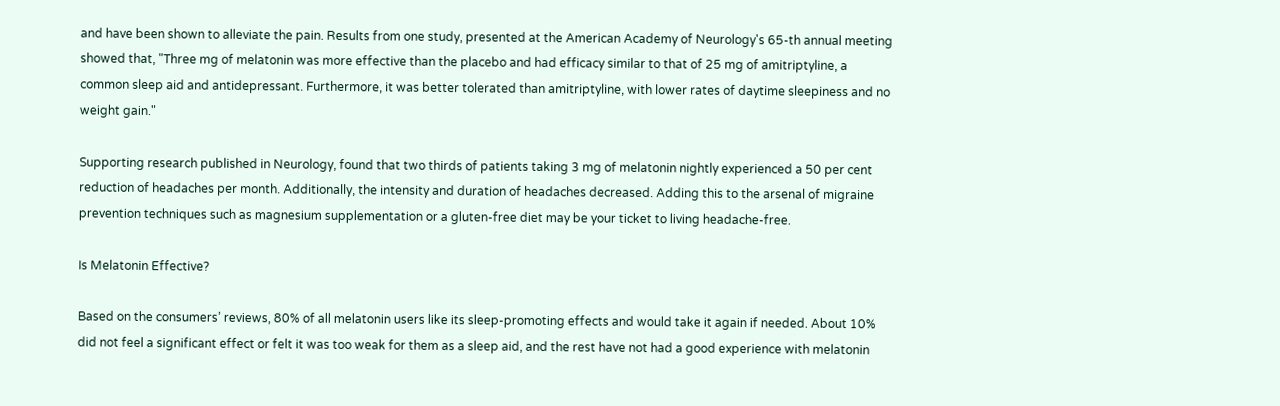and have been shown to alleviate the pain. Results from one study, presented at the American Academy of Neurology's 65-th annual meeting showed that, "Three mg of melatonin was more effective than the placebo and had efficacy similar to that of 25 mg of amitriptyline, a common sleep aid and antidepressant. Furthermore, it was better tolerated than amitriptyline, with lower rates of daytime sleepiness and no weight gain."

Supporting research published in Neurology, found that two thirds of patients taking 3 mg of melatonin nightly experienced a 50 per cent reduction of headaches per month. Additionally, the intensity and duration of headaches decreased. Adding this to the arsenal of migraine prevention techniques such as magnesium supplementation or a gluten-free diet may be your ticket to living headache-free.

Is Melatonin Effective?

Based on the consumers’ reviews, 80% of all melatonin users like its sleep-promoting effects and would take it again if needed. About 10% did not feel a significant effect or felt it was too weak for them as a sleep aid, and the rest have not had a good experience with melatonin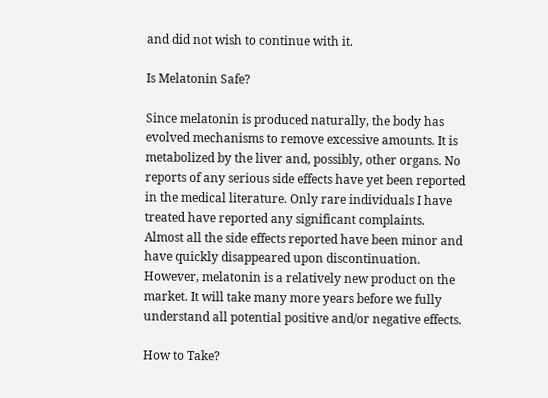and did not wish to continue with it.

Is Melatonin Safe?

Since melatonin is produced naturally, the body has evolved mechanisms to remove excessive amounts. It is metabolized by the liver and, possibly, other organs. No reports of any serious side effects have yet been reported in the medical literature. Only rare individuals I have treated have reported any significant complaints. Almost all the side effects reported have been minor and have quickly disappeared upon discontinuation. However, melatonin is a relatively new product on the market. It will take many more years before we fully understand all potential positive and/or negative effects.

How to Take?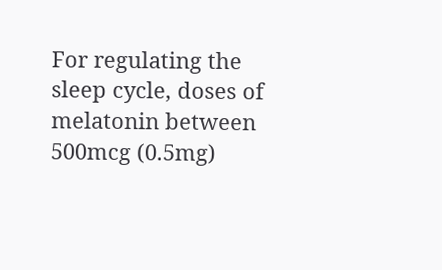For regulating the sleep cycle, doses of melatonin between 500mcg (0.5mg)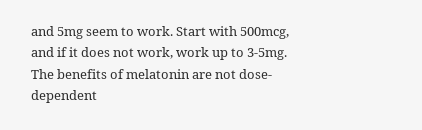and 5mg seem to work. Start with 500mcg, and if it does not work, work up to 3-5mg. The benefits of melatonin are not dose-dependent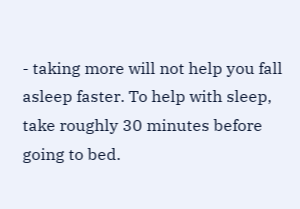- taking more will not help you fall asleep faster. To help with sleep, take roughly 30 minutes before going to bed.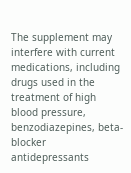The supplement may interfere with current medications, including drugs used in the treatment of high blood pressure, benzodiazepines, beta-blocker antidepressants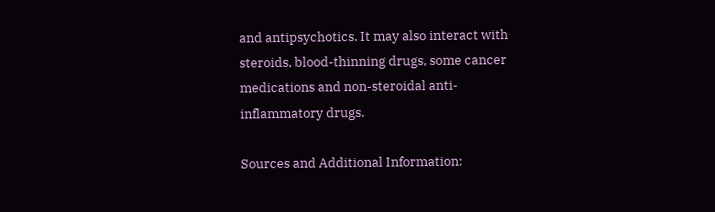and antipsychotics. It may also interact with steroids, blood-thinning drugs, some cancer medications and non-steroidal anti-inflammatory drugs.

Sources and Additional Information: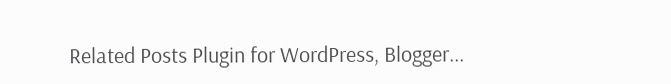Related Posts Plugin for WordPress, Blogger...